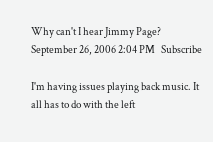Why can't I hear Jimmy Page?
September 26, 2006 2:04 PM   Subscribe

I'm having issues playing back music. It all has to do with the left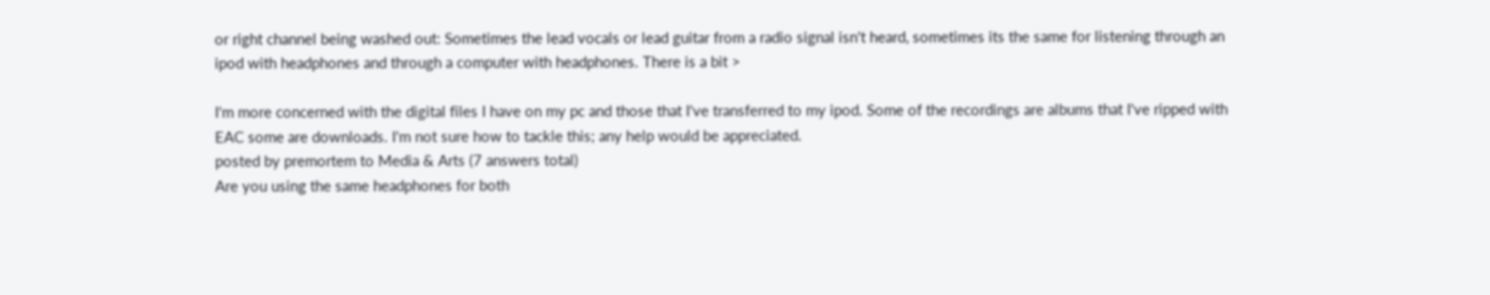or right channel being washed out: Sometimes the lead vocals or lead guitar from a radio signal isn't heard, sometimes its the same for listening through an ipod with headphones and through a computer with headphones. There is a bit >

I'm more concerned with the digital files I have on my pc and those that I've transferred to my ipod. Some of the recordings are albums that I've ripped with EAC some are downloads. I'm not sure how to tackle this; any help would be appreciated.
posted by premortem to Media & Arts (7 answers total)
Are you using the same headphones for both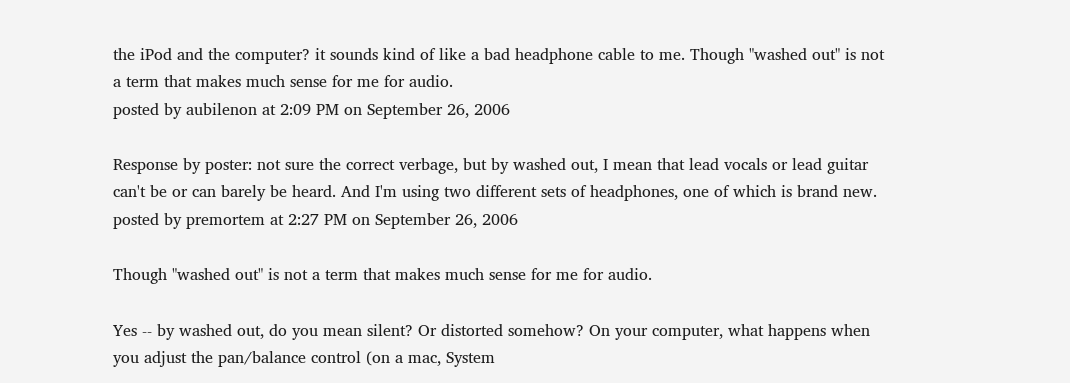the iPod and the computer? it sounds kind of like a bad headphone cable to me. Though "washed out" is not a term that makes much sense for me for audio.
posted by aubilenon at 2:09 PM on September 26, 2006

Response by poster: not sure the correct verbage, but by washed out, I mean that lead vocals or lead guitar can't be or can barely be heard. And I'm using two different sets of headphones, one of which is brand new.
posted by premortem at 2:27 PM on September 26, 2006

Though "washed out" is not a term that makes much sense for me for audio.

Yes -- by washed out, do you mean silent? Or distorted somehow? On your computer, what happens when you adjust the pan/balance control (on a mac, System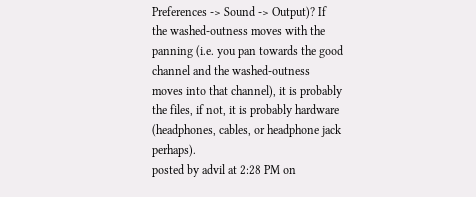Preferences -> Sound -> Output)? If the washed-outness moves with the panning (i.e. you pan towards the good channel and the washed-outness moves into that channel), it is probably the files, if not, it is probably hardware (headphones, cables, or headphone jack perhaps).
posted by advil at 2:28 PM on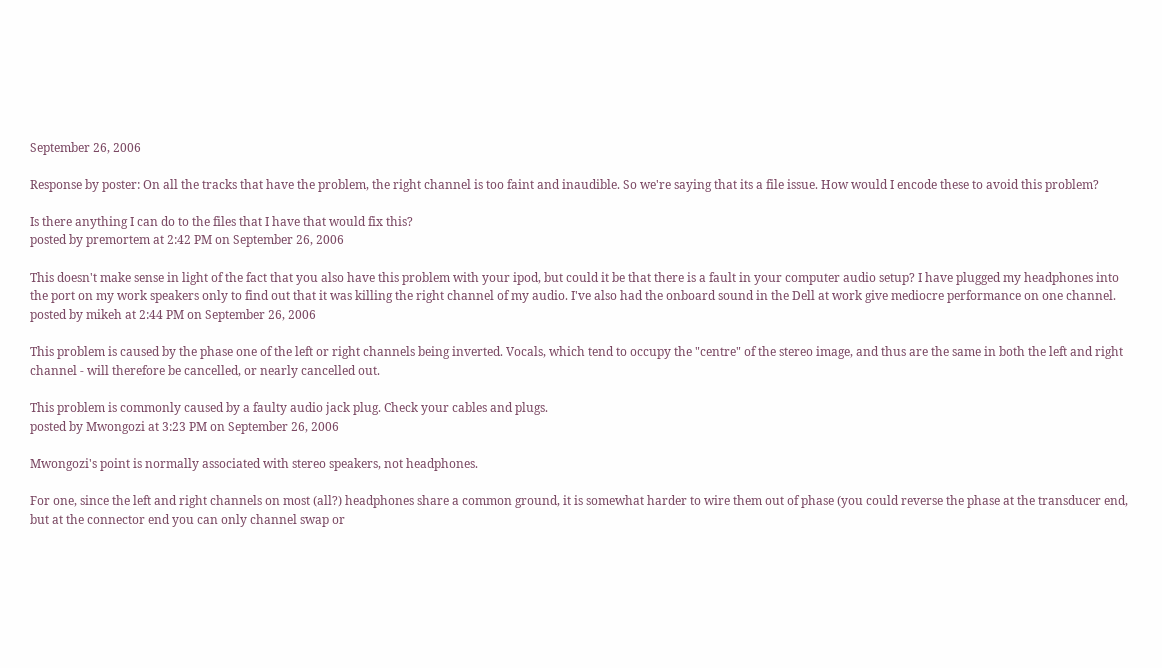September 26, 2006

Response by poster: On all the tracks that have the problem, the right channel is too faint and inaudible. So we're saying that its a file issue. How would I encode these to avoid this problem?

Is there anything I can do to the files that I have that would fix this?
posted by premortem at 2:42 PM on September 26, 2006

This doesn't make sense in light of the fact that you also have this problem with your ipod, but could it be that there is a fault in your computer audio setup? I have plugged my headphones into the port on my work speakers only to find out that it was killing the right channel of my audio. I've also had the onboard sound in the Dell at work give mediocre performance on one channel.
posted by mikeh at 2:44 PM on September 26, 2006

This problem is caused by the phase one of the left or right channels being inverted. Vocals, which tend to occupy the "centre" of the stereo image, and thus are the same in both the left and right channel - will therefore be cancelled, or nearly cancelled out.

This problem is commonly caused by a faulty audio jack plug. Check your cables and plugs.
posted by Mwongozi at 3:23 PM on September 26, 2006

Mwongozi's point is normally associated with stereo speakers, not headphones.

For one, since the left and right channels on most (all?) headphones share a common ground, it is somewhat harder to wire them out of phase (you could reverse the phase at the transducer end, but at the connector end you can only channel swap or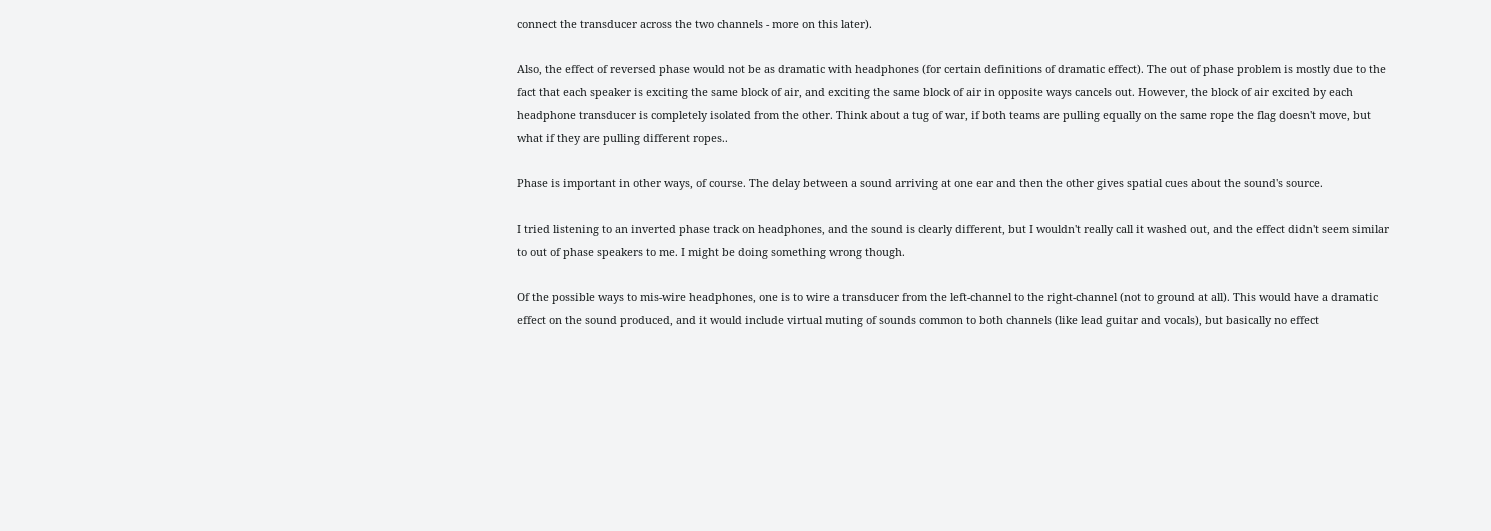connect the transducer across the two channels - more on this later).

Also, the effect of reversed phase would not be as dramatic with headphones (for certain definitions of dramatic effect). The out of phase problem is mostly due to the fact that each speaker is exciting the same block of air, and exciting the same block of air in opposite ways cancels out. However, the block of air excited by each headphone transducer is completely isolated from the other. Think about a tug of war, if both teams are pulling equally on the same rope the flag doesn't move, but what if they are pulling different ropes..

Phase is important in other ways, of course. The delay between a sound arriving at one ear and then the other gives spatial cues about the sound's source.

I tried listening to an inverted phase track on headphones, and the sound is clearly different, but I wouldn't really call it washed out, and the effect didn't seem similar to out of phase speakers to me. I might be doing something wrong though.

Of the possible ways to mis-wire headphones, one is to wire a transducer from the left-channel to the right-channel (not to ground at all). This would have a dramatic effect on the sound produced, and it would include virtual muting of sounds common to both channels (like lead guitar and vocals), but basically no effect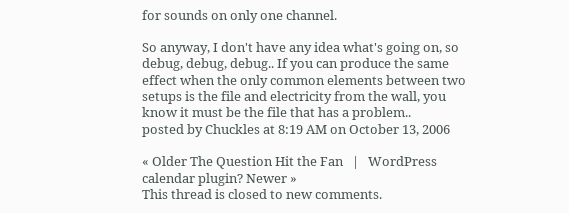for sounds on only one channel.

So anyway, I don't have any idea what's going on, so debug, debug, debug.. If you can produce the same effect when the only common elements between two setups is the file and electricity from the wall, you know it must be the file that has a problem..
posted by Chuckles at 8:19 AM on October 13, 2006

« Older The Question Hit the Fan   |   WordPress calendar plugin? Newer »
This thread is closed to new comments.